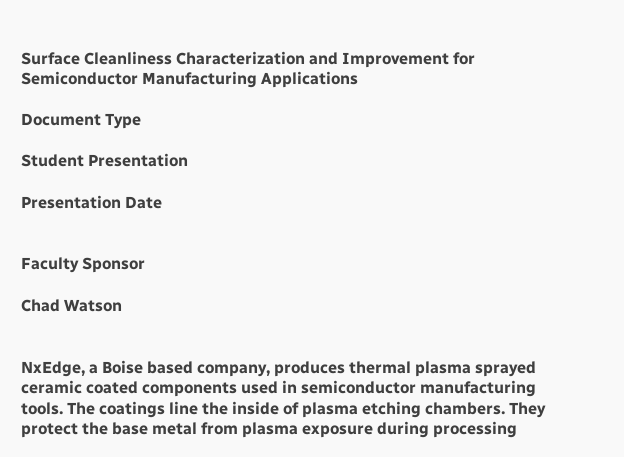Surface Cleanliness Characterization and Improvement for Semiconductor Manufacturing Applications

Document Type

Student Presentation

Presentation Date


Faculty Sponsor

Chad Watson


NxEdge, a Boise based company, produces thermal plasma sprayed ceramic coated components used in semiconductor manufacturing tools. The coatings line the inside of plasma etching chambers. They protect the base metal from plasma exposure during processing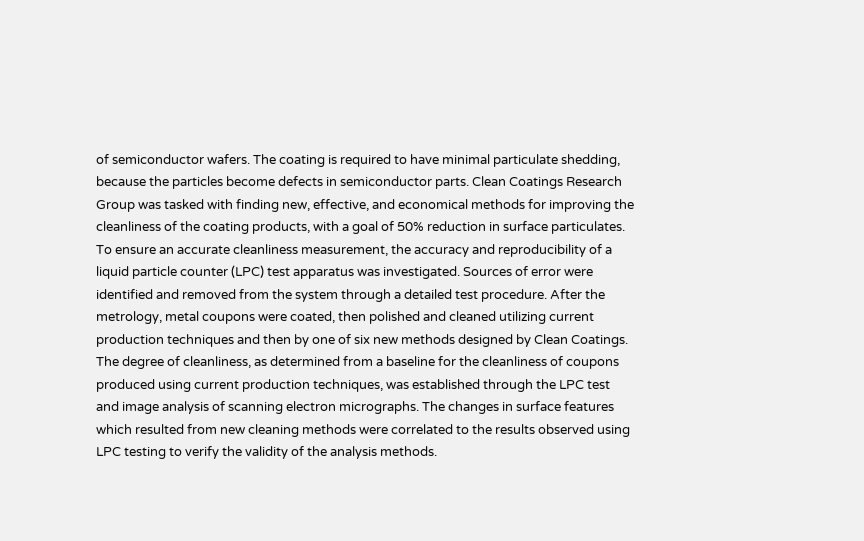of semiconductor wafers. The coating is required to have minimal particulate shedding, because the particles become defects in semiconductor parts. Clean Coatings Research Group was tasked with finding new, effective, and economical methods for improving the cleanliness of the coating products, with a goal of 50% reduction in surface particulates. To ensure an accurate cleanliness measurement, the accuracy and reproducibility of a liquid particle counter (LPC) test apparatus was investigated. Sources of error were identified and removed from the system through a detailed test procedure. After the metrology, metal coupons were coated, then polished and cleaned utilizing current production techniques and then by one of six new methods designed by Clean Coatings. The degree of cleanliness, as determined from a baseline for the cleanliness of coupons produced using current production techniques, was established through the LPC test and image analysis of scanning electron micrographs. The changes in surface features which resulted from new cleaning methods were correlated to the results observed using LPC testing to verify the validity of the analysis methods.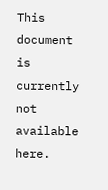This document is currently not available here.